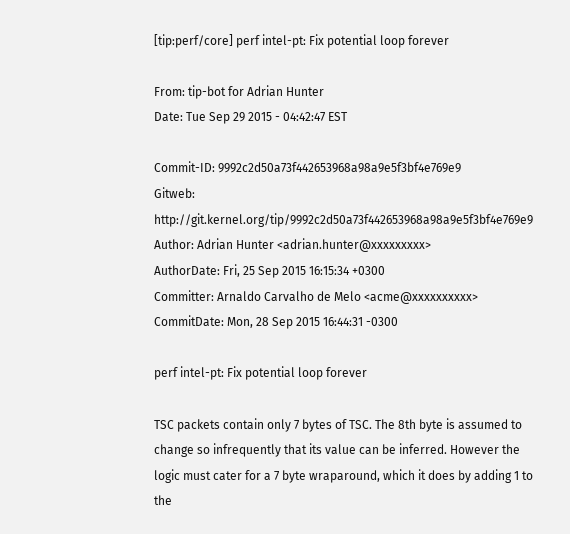[tip:perf/core] perf intel-pt: Fix potential loop forever

From: tip-bot for Adrian Hunter
Date: Tue Sep 29 2015 - 04:42:47 EST

Commit-ID: 9992c2d50a73f442653968a98a9e5f3bf4e769e9
Gitweb: http://git.kernel.org/tip/9992c2d50a73f442653968a98a9e5f3bf4e769e9
Author: Adrian Hunter <adrian.hunter@xxxxxxxxx>
AuthorDate: Fri, 25 Sep 2015 16:15:34 +0300
Committer: Arnaldo Carvalho de Melo <acme@xxxxxxxxxx>
CommitDate: Mon, 28 Sep 2015 16:44:31 -0300

perf intel-pt: Fix potential loop forever

TSC packets contain only 7 bytes of TSC. The 8th byte is assumed to
change so infrequently that its value can be inferred. However the
logic must cater for a 7 byte wraparound, which it does by adding 1 to
the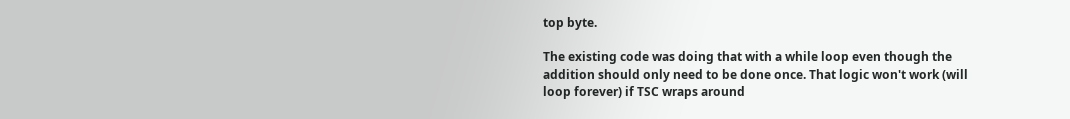top byte.

The existing code was doing that with a while loop even though the
addition should only need to be done once. That logic won't work (will
loop forever) if TSC wraps around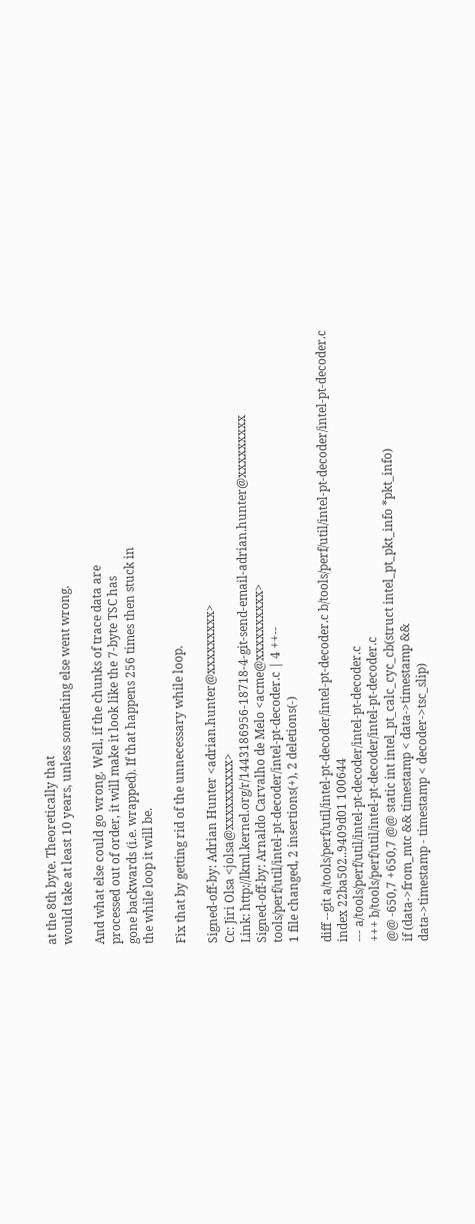at the 8th byte. Theoretically that
would take at least 10 years, unless something else went wrong.

And what else could go wrong. Well, if the chunks of trace data are
processed out of order, it will make it look like the 7-byte TSC has
gone backwards (i.e. wrapped). If that happens 256 times then stuck in
the while loop it will be.

Fix that by getting rid of the unnecessary while loop.

Signed-off-by: Adrian Hunter <adrian.hunter@xxxxxxxxx>
Cc: Jiri Olsa <jolsa@xxxxxxxxxx>
Link: http://lkml.kernel.org/r/1443186956-18718-4-git-send-email-adrian.hunter@xxxxxxxxx
Signed-off-by: Arnaldo Carvalho de Melo <acme@xxxxxxxxxx>
tools/perf/util/intel-pt-decoder/intel-pt-decoder.c | 4 ++--
1 file changed, 2 insertions(+), 2 deletions(-)

diff --git a/tools/perf/util/intel-pt-decoder/intel-pt-decoder.c b/tools/perf/util/intel-pt-decoder/intel-pt-decoder.c
index 22ba502..9409d01 100644
--- a/tools/perf/util/intel-pt-decoder/intel-pt-decoder.c
+++ b/tools/perf/util/intel-pt-decoder/intel-pt-decoder.c
@@ -650,7 +650,7 @@ static int intel_pt_calc_cyc_cb(struct intel_pt_pkt_info *pkt_info)
if (data->from_mtc && timestamp < data->timestamp &&
data->timestamp - timestamp < decoder->tsc_slip)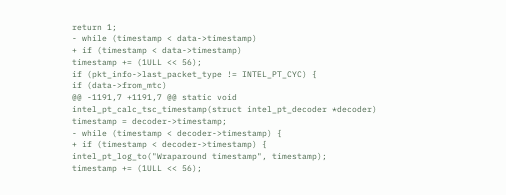return 1;
- while (timestamp < data->timestamp)
+ if (timestamp < data->timestamp)
timestamp += (1ULL << 56);
if (pkt_info->last_packet_type != INTEL_PT_CYC) {
if (data->from_mtc)
@@ -1191,7 +1191,7 @@ static void intel_pt_calc_tsc_timestamp(struct intel_pt_decoder *decoder)
timestamp = decoder->timestamp;
- while (timestamp < decoder->timestamp) {
+ if (timestamp < decoder->timestamp) {
intel_pt_log_to("Wraparound timestamp", timestamp);
timestamp += (1ULL << 56);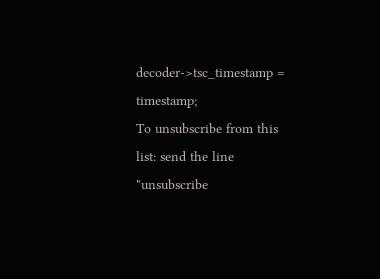decoder->tsc_timestamp = timestamp;
To unsubscribe from this list: send the line "unsubscribe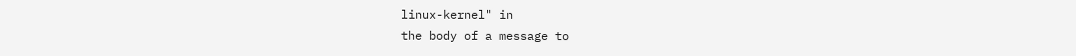linux-kernel" in
the body of a message to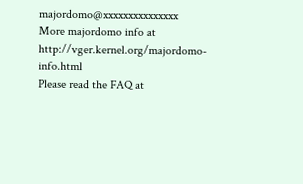majordomo@xxxxxxxxxxxxxxx
More majordomo info at http://vger.kernel.org/majordomo-info.html
Please read the FAQ at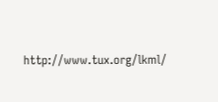http://www.tux.org/lkml/